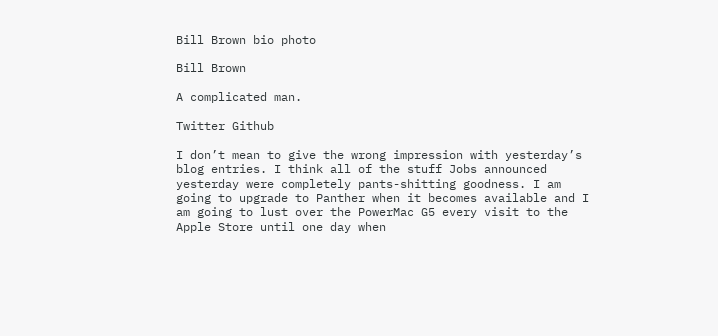Bill Brown bio photo

Bill Brown

A complicated man.

Twitter Github

I don’t mean to give the wrong impression with yesterday’s blog entries. I think all of the stuff Jobs announced yesterday were completely pants-shitting goodness. I am going to upgrade to Panther when it becomes available and I am going to lust over the PowerMac G5 every visit to the Apple Store until one day when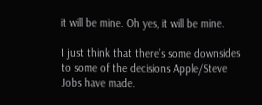it will be mine. Oh yes, it will be mine.

I just think that there’s some downsides to some of the decisions Apple/Steve Jobs have made.